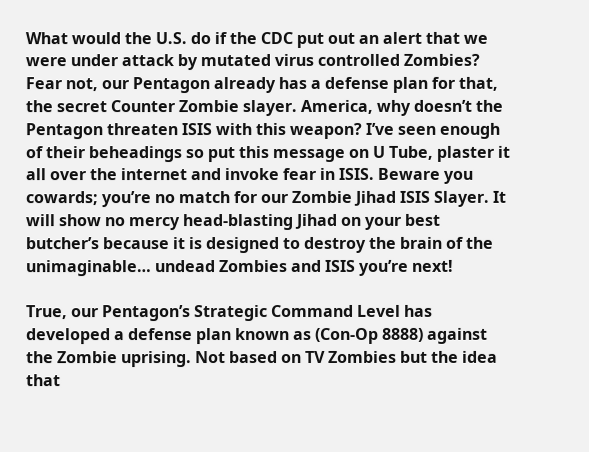What would the U.S. do if the CDC put out an alert that we were under attack by mutated virus controlled Zombies? Fear not, our Pentagon already has a defense plan for that, the secret Counter Zombie slayer. America, why doesn’t the Pentagon threaten ISIS with this weapon? I’ve seen enough of their beheadings so put this message on U Tube, plaster it all over the internet and invoke fear in ISIS. Beware you cowards; you’re no match for our Zombie Jihad ISIS Slayer. It will show no mercy head-blasting Jihad on your best butcher’s because it is designed to destroy the brain of the unimaginable… undead Zombies and ISIS you’re next!

True, our Pentagon’s Strategic Command Level has developed a defense plan known as (Con-Op 8888) against the Zombie uprising. Not based on TV Zombies but the idea that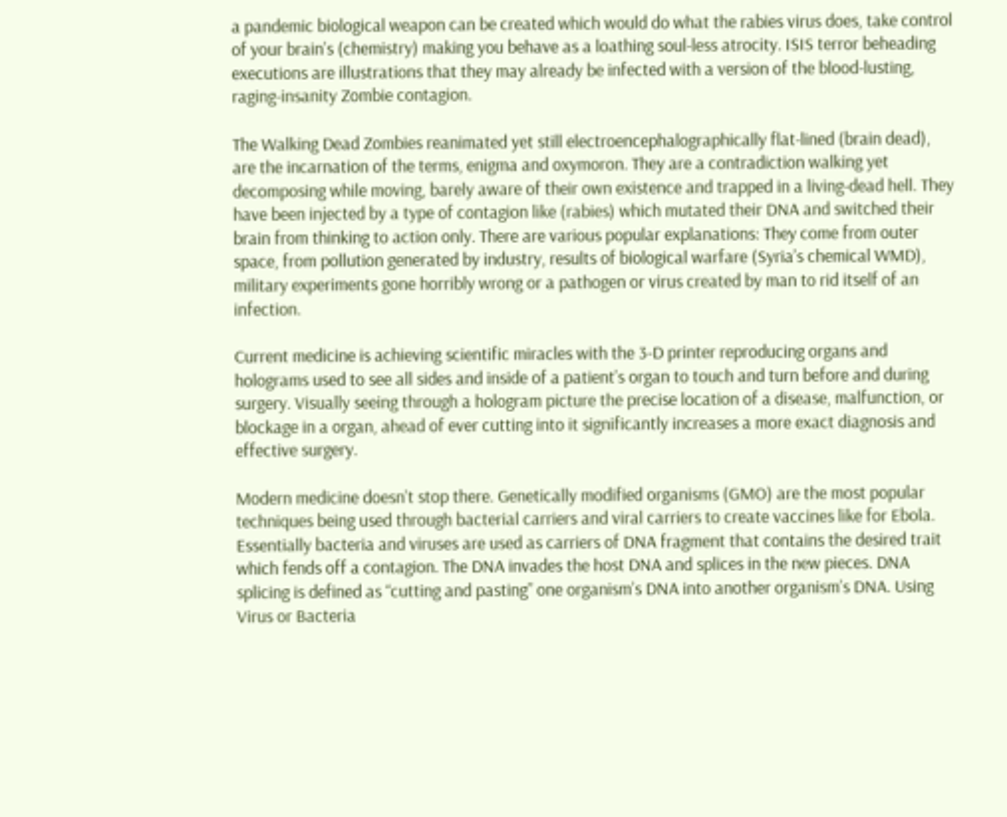a pandemic biological weapon can be created which would do what the rabies virus does, take control of your brain’s (chemistry) making you behave as a loathing soul-less atrocity. ISIS terror beheading executions are illustrations that they may already be infected with a version of the blood-lusting, raging-insanity Zombie contagion.

The Walking Dead Zombies reanimated yet still electroencephalographically flat-lined (brain dead), are the incarnation of the terms, enigma and oxymoron. They are a contradiction walking yet decomposing while moving, barely aware of their own existence and trapped in a living-dead hell. They have been injected by a type of contagion like (rabies) which mutated their DNA and switched their brain from thinking to action only. There are various popular explanations: They come from outer space, from pollution generated by industry, results of biological warfare (Syria’s chemical WMD), military experiments gone horribly wrong or a pathogen or virus created by man to rid itself of an infection.

Current medicine is achieving scientific miracles with the 3-D printer reproducing organs and holograms used to see all sides and inside of a patient’s organ to touch and turn before and during surgery. Visually seeing through a hologram picture the precise location of a disease, malfunction, or blockage in a organ, ahead of ever cutting into it significantly increases a more exact diagnosis and effective surgery.

Modern medicine doesn’t stop there. Genetically modified organisms (GMO) are the most popular techniques being used through bacterial carriers and viral carriers to create vaccines like for Ebola. Essentially bacteria and viruses are used as carriers of DNA fragment that contains the desired trait which fends off a contagion. The DNA invades the host DNA and splices in the new pieces. DNA splicing is defined as “cutting and pasting” one organism’s DNA into another organism’s DNA. Using Virus or Bacteria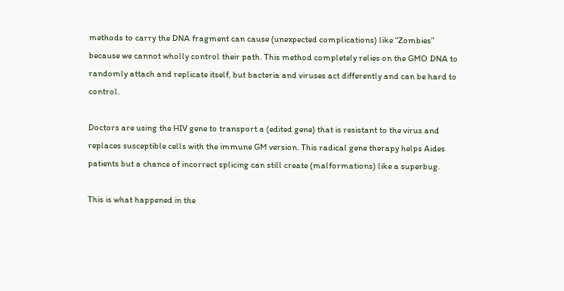methods to carry the DNA fragment can cause (unexpected complications) like “Zombies” because we cannot wholly control their path. This method completely relies on the GMO DNA to randomly attach and replicate itself, but bacteria and viruses act differently and can be hard to control.

Doctors are using the HIV gene to transport a (edited gene) that is resistant to the virus and replaces susceptible cells with the immune GM version. This radical gene therapy helps Aides patients but a chance of incorrect splicing can still create (malformations) like a superbug.

This is what happened in the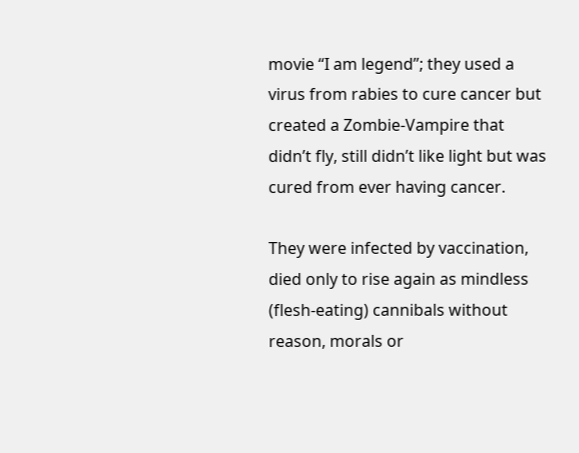movie “I am legend”; they used a virus from rabies to cure cancer but created a Zombie-Vampire that didn’t fly, still didn’t like light but was cured from ever having cancer.

They were infected by vaccination, died only to rise again as mindless (flesh-eating) cannibals without reason, morals or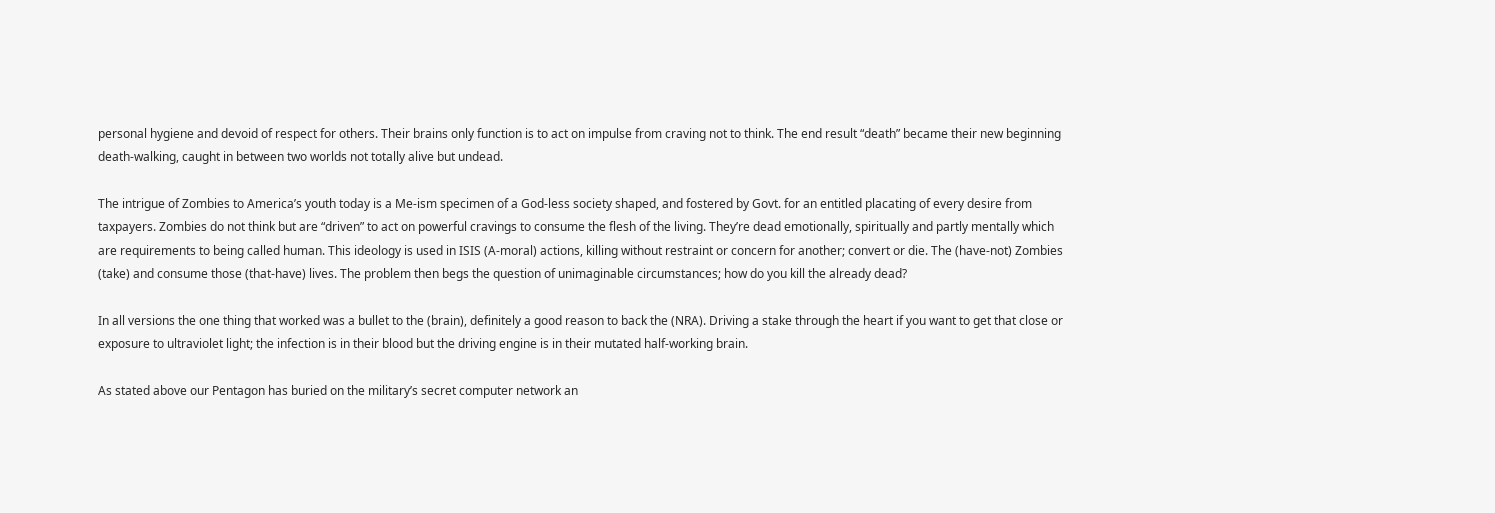personal hygiene and devoid of respect for others. Their brains only function is to act on impulse from craving not to think. The end result “death” became their new beginning death-walking, caught in between two worlds not totally alive but undead.

The intrigue of Zombies to America’s youth today is a Me-ism specimen of a God-less society shaped, and fostered by Govt. for an entitled placating of every desire from taxpayers. Zombies do not think but are “driven” to act on powerful cravings to consume the flesh of the living. They’re dead emotionally, spiritually and partly mentally which are requirements to being called human. This ideology is used in ISIS (A-moral) actions, killing without restraint or concern for another; convert or die. The (have-not) Zombies (take) and consume those (that-have) lives. The problem then begs the question of unimaginable circumstances; how do you kill the already dead?

In all versions the one thing that worked was a bullet to the (brain), definitely a good reason to back the (NRA). Driving a stake through the heart if you want to get that close or exposure to ultraviolet light; the infection is in their blood but the driving engine is in their mutated half-working brain.

As stated above our Pentagon has buried on the military’s secret computer network an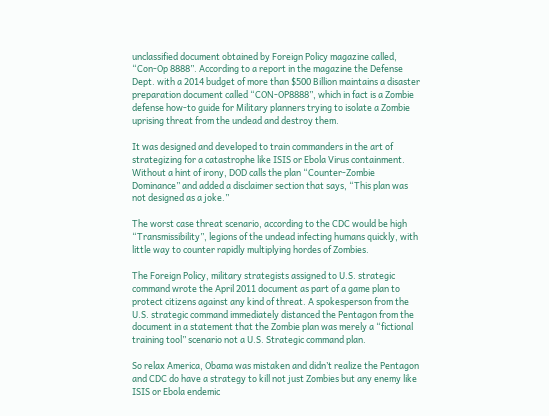unclassified document obtained by Foreign Policy magazine called, “Con-Op 8888”. According to a report in the magazine the Defense Dept. with a 2014 budget of more than $500 Billion maintains a disaster preparation document called “CON-OP8888”, which in fact is a Zombie defense how-to guide for Military planners trying to isolate a Zombie uprising threat from the undead and destroy them.

It was designed and developed to train commanders in the art of strategizing for a catastrophe like ISIS or Ebola Virus containment. Without a hint of irony, DOD calls the plan “Counter-Zombie Dominance” and added a disclaimer section that says, “This plan was not designed as a joke.”

The worst case threat scenario, according to the CDC would be high “Transmissibility”, legions of the undead infecting humans quickly, with little way to counter rapidly multiplying hordes of Zombies.

The Foreign Policy, military strategists assigned to U.S. strategic command wrote the April 2011 document as part of a game plan to protect citizens against any kind of threat. A spokesperson from the U.S. strategic command immediately distanced the Pentagon from the document in a statement that the Zombie plan was merely a “fictional training tool” scenario not a U.S. Strategic command plan.

So relax America, Obama was mistaken and didn’t realize the Pentagon and CDC do have a strategy to kill not just Zombies but any enemy like ISIS or Ebola endemic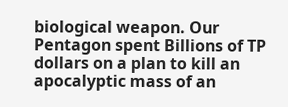biological weapon. Our Pentagon spent Billions of TP dollars on a plan to kill an apocalyptic mass of an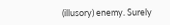(illusory) enemy. Surely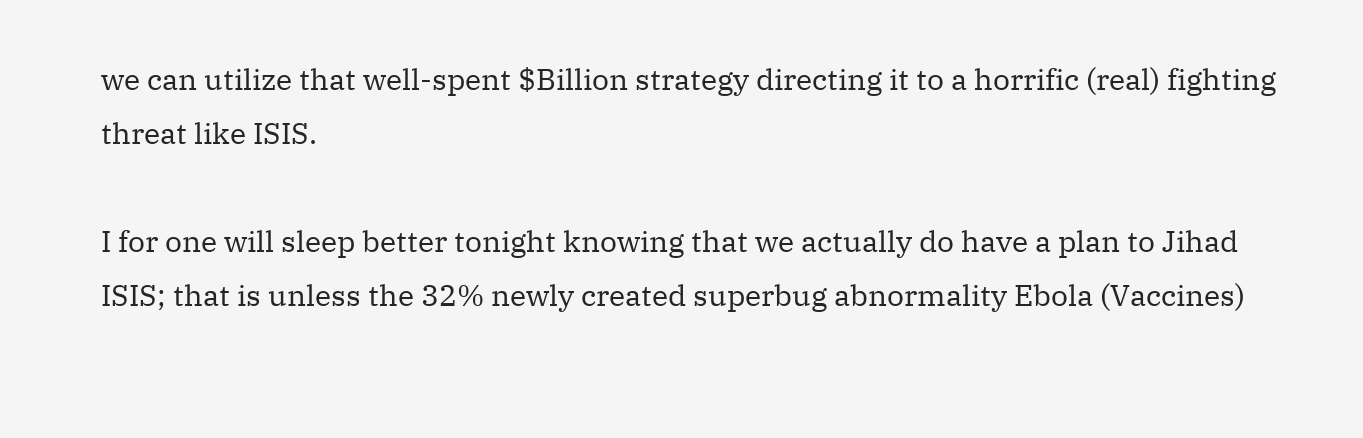we can utilize that well-spent $Billion strategy directing it to a horrific (real) fighting threat like ISIS.

I for one will sleep better tonight knowing that we actually do have a plan to Jihad ISIS; that is unless the 32% newly created superbug abnormality Ebola (Vaccines)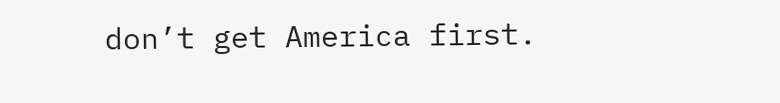don’t get America first.